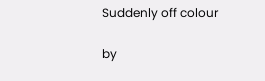Suddenly off colour

by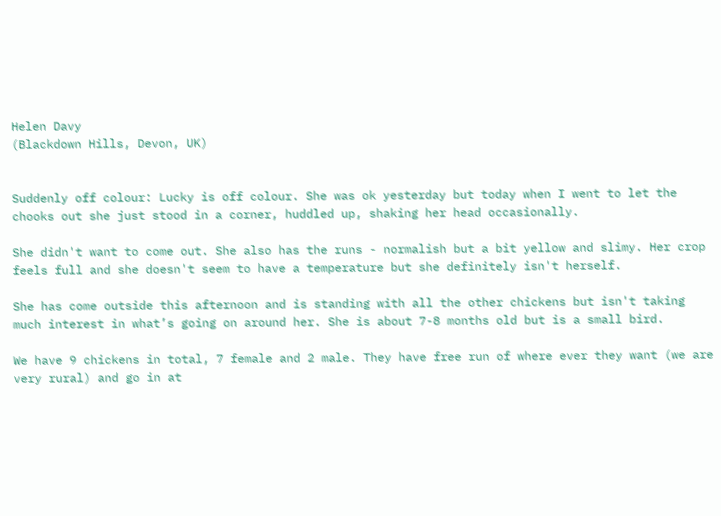Helen Davy
(Blackdown Hills, Devon, UK)


Suddenly off colour: Lucky is off colour. She was ok yesterday but today when I went to let the chooks out she just stood in a corner, huddled up, shaking her head occasionally.

She didn't want to come out. She also has the runs - normalish but a bit yellow and slimy. Her crop feels full and she doesn't seem to have a temperature but she definitely isn't herself.

She has come outside this afternoon and is standing with all the other chickens but isn't taking much interest in what’s going on around her. She is about 7-8 months old but is a small bird.

We have 9 chickens in total, 7 female and 2 male. They have free run of where ever they want (we are very rural) and go in at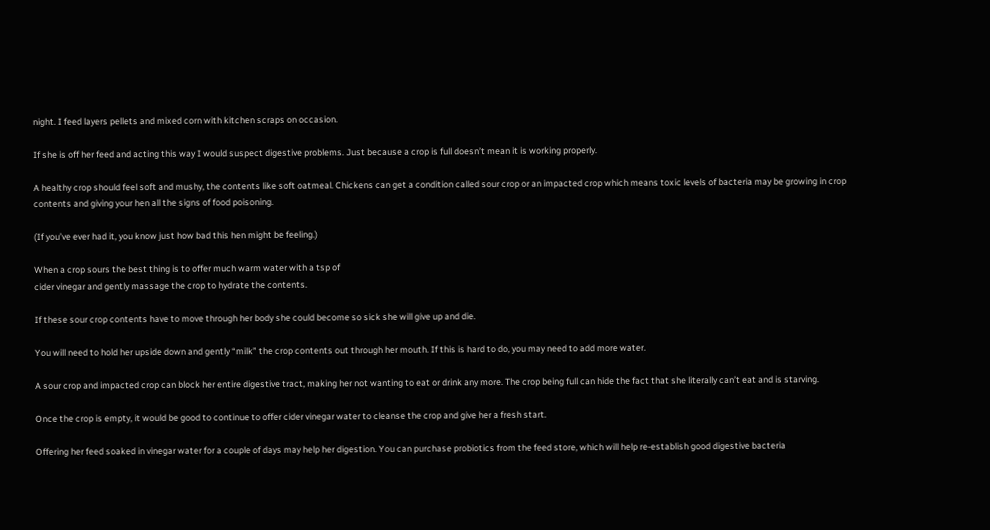night. I feed layers pellets and mixed corn with kitchen scraps on occasion.

If she is off her feed and acting this way I would suspect digestive problems. Just because a crop is full doesn’t mean it is working properly.

A healthy crop should feel soft and mushy, the contents like soft oatmeal. Chickens can get a condition called sour crop or an impacted crop which means toxic levels of bacteria may be growing in crop contents and giving your hen all the signs of food poisoning.

(If you’ve ever had it, you know just how bad this hen might be feeling.)

When a crop sours the best thing is to offer much warm water with a tsp of
cider vinegar and gently massage the crop to hydrate the contents.

If these sour crop contents have to move through her body she could become so sick she will give up and die.

You will need to hold her upside down and gently “milk” the crop contents out through her mouth. If this is hard to do, you may need to add more water.

A sour crop and impacted crop can block her entire digestive tract, making her not wanting to eat or drink any more. The crop being full can hide the fact that she literally can’t eat and is starving.

Once the crop is empty, it would be good to continue to offer cider vinegar water to cleanse the crop and give her a fresh start.

Offering her feed soaked in vinegar water for a couple of days may help her digestion. You can purchase probiotics from the feed store, which will help re-establish good digestive bacteria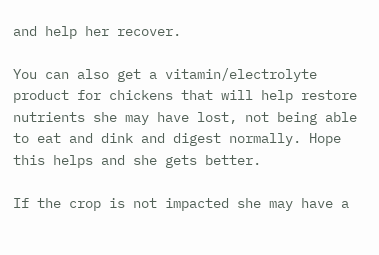and help her recover.

You can also get a vitamin/electrolyte product for chickens that will help restore nutrients she may have lost, not being able to eat and dink and digest normally. Hope this helps and she gets better.

If the crop is not impacted she may have a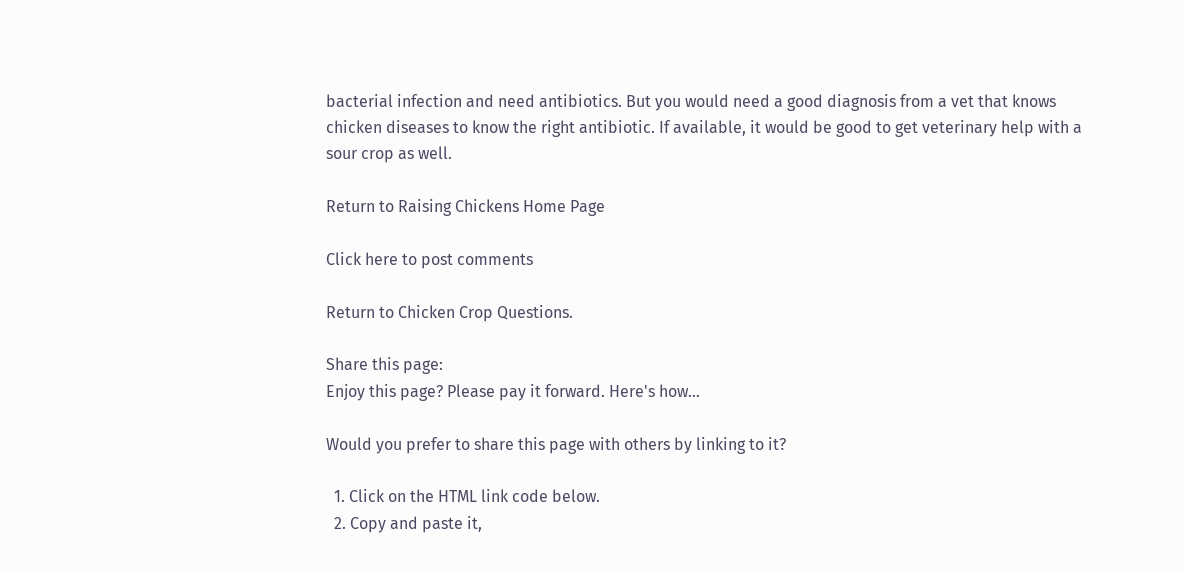bacterial infection and need antibiotics. But you would need a good diagnosis from a vet that knows chicken diseases to know the right antibiotic. If available, it would be good to get veterinary help with a sour crop as well.

Return to Raising Chickens Home Page

Click here to post comments

Return to Chicken Crop Questions.

Share this page:
Enjoy this page? Please pay it forward. Here's how...

Would you prefer to share this page with others by linking to it?

  1. Click on the HTML link code below.
  2. Copy and paste it,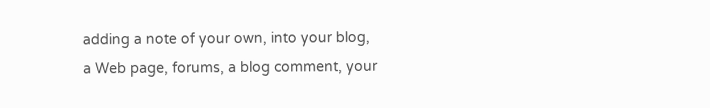adding a note of your own, into your blog, a Web page, forums, a blog comment, your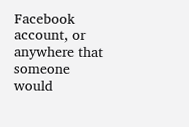Facebook account, or anywhere that someone would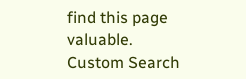find this page valuable.
Custom Search